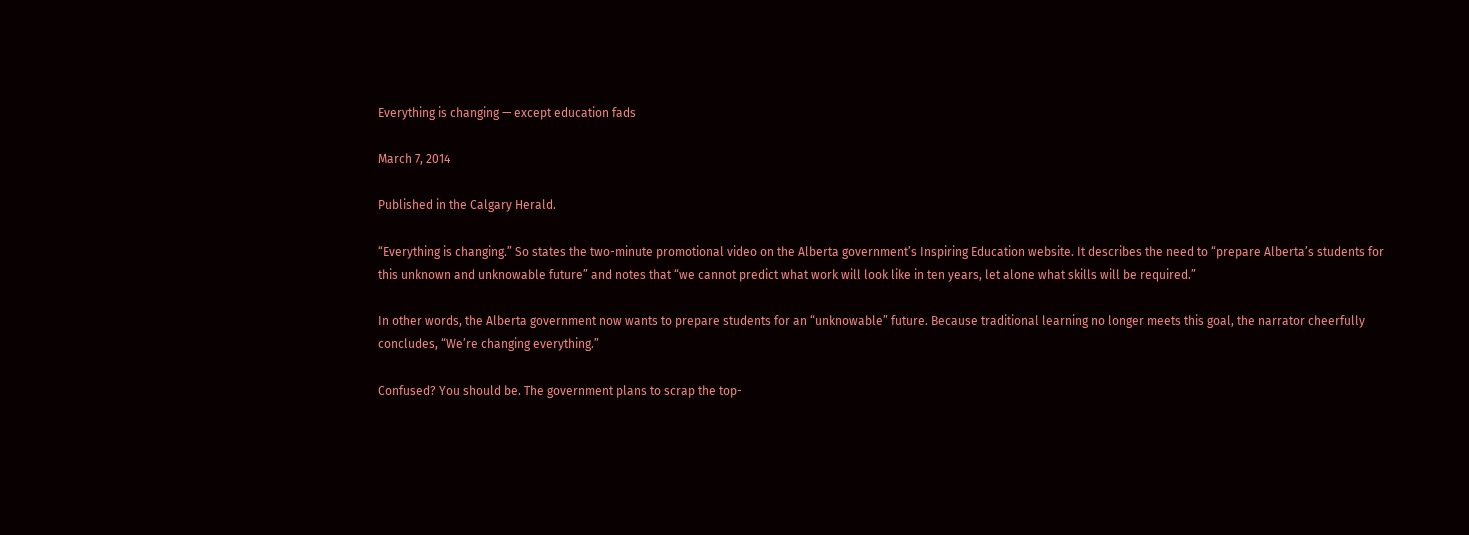Everything is changing — except education fads

March 7, 2014

Published in the Calgary Herald.

“Everything is changing.” So states the two-minute promotional video on the Alberta government’s Inspiring Education website. It describes the need to “prepare Alberta’s students for this unknown and unknowable future” and notes that “we cannot predict what work will look like in ten years, let alone what skills will be required.”

In other words, the Alberta government now wants to prepare students for an “unknowable” future. Because traditional learning no longer meets this goal, the narrator cheerfully concludes, “We’re changing everything.”

Confused? You should be. The government plans to scrap the top-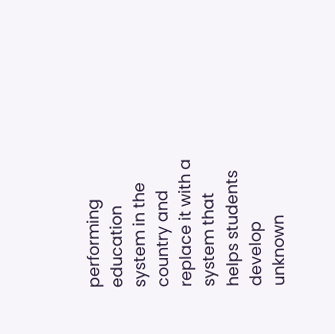performing education system in the country and replace it with a system that helps students develop unknown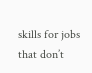skills for jobs that don’t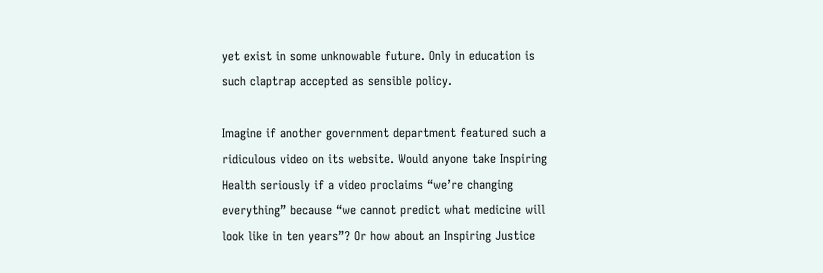yet exist in some unknowable future. Only in education is such claptrap accepted as sensible policy.

Imagine if another government department featured such a ridiculous video on its website. Would anyone take Inspiring Health seriously if a video proclaims “we’re changing everything” because “we cannot predict what medicine will look like in ten years”? Or how about an Inspiring Justice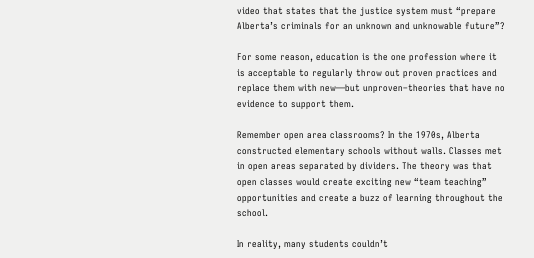video that states that the justice system must “prepare Alberta’s criminals for an unknown and unknowable future”?

For some reason, education is the one profession where it is acceptable to regularly throw out proven practices and replace them with new—but unproven–theories that have no evidence to support them.

Remember open area classrooms? In the 1970s, Alberta constructed elementary schools without walls. Classes met in open areas separated by dividers. The theory was that open classes would create exciting new “team teaching” opportunities and create a buzz of learning throughout the school.

In reality, many students couldn’t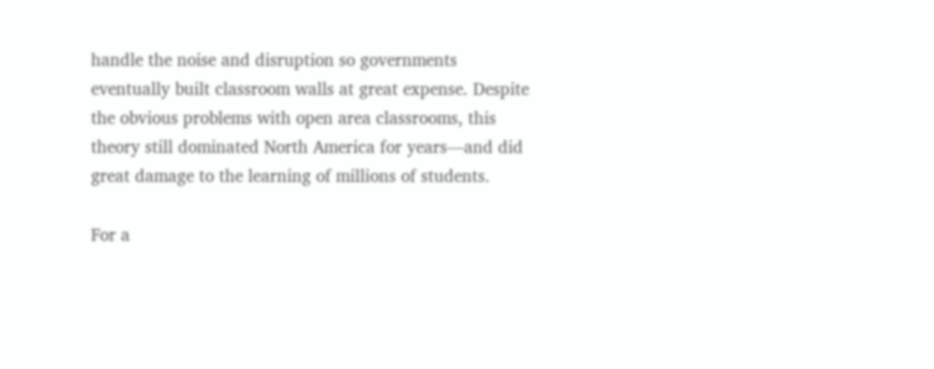handle the noise and disruption so governments eventually built classroom walls at great expense. Despite the obvious problems with open area classrooms, this theory still dominated North America for years—and did great damage to the learning of millions of students.

For a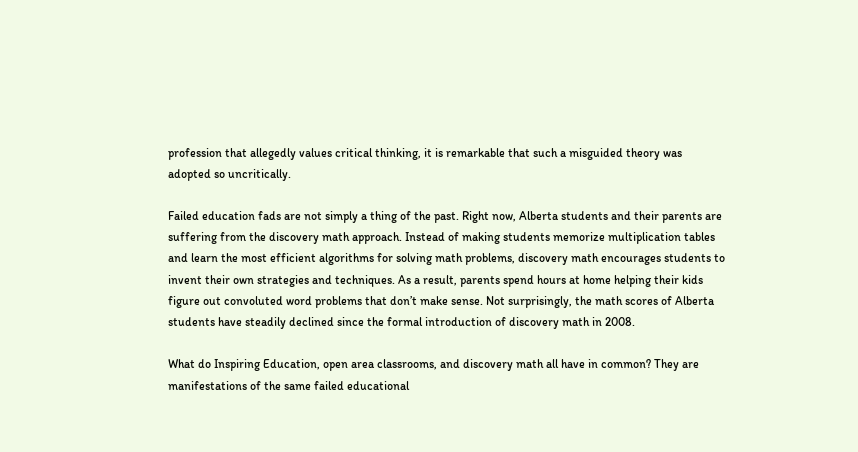profession that allegedly values critical thinking, it is remarkable that such a misguided theory was adopted so uncritically.

Failed education fads are not simply a thing of the past. Right now, Alberta students and their parents are suffering from the discovery math approach. Instead of making students memorize multiplication tables and learn the most efficient algorithms for solving math problems, discovery math encourages students to invent their own strategies and techniques. As a result, parents spend hours at home helping their kids figure out convoluted word problems that don’t make sense. Not surprisingly, the math scores of Alberta students have steadily declined since the formal introduction of discovery math in 2008.

What do Inspiring Education, open area classrooms, and discovery math all have in common? They are manifestations of the same failed educational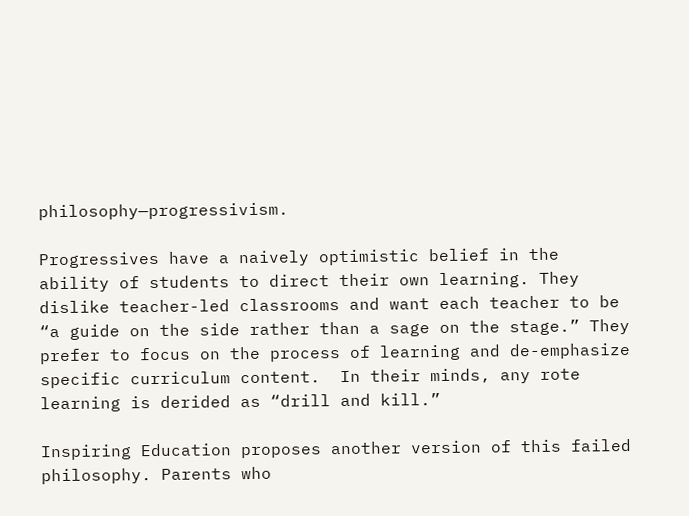philosophy—progressivism.

Progressives have a naively optimistic belief in the ability of students to direct their own learning. They dislike teacher-led classrooms and want each teacher to be “a guide on the side rather than a sage on the stage.” They prefer to focus on the process of learning and de-emphasize specific curriculum content.  In their minds, any rote learning is derided as “drill and kill.”

Inspiring Education proposes another version of this failed philosophy. Parents who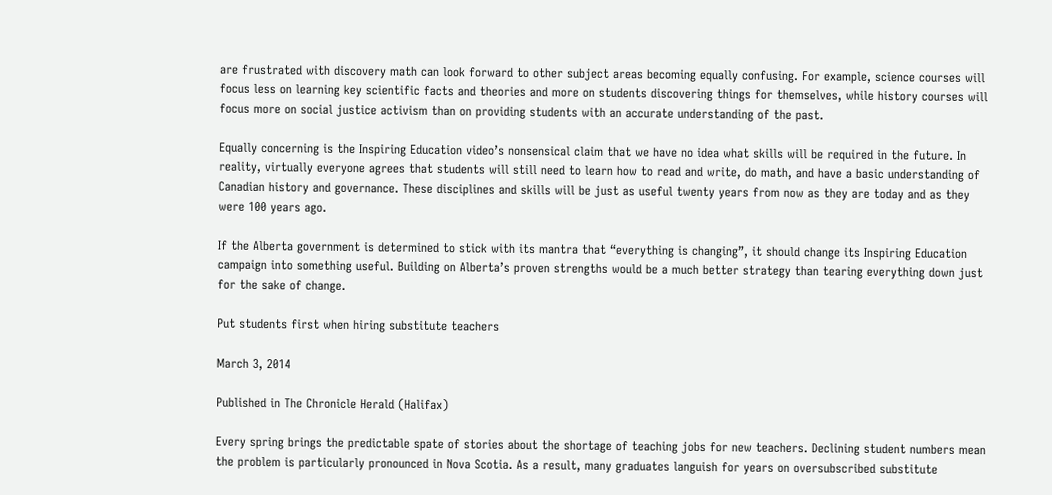are frustrated with discovery math can look forward to other subject areas becoming equally confusing. For example, science courses will focus less on learning key scientific facts and theories and more on students discovering things for themselves, while history courses will focus more on social justice activism than on providing students with an accurate understanding of the past.

Equally concerning is the Inspiring Education video’s nonsensical claim that we have no idea what skills will be required in the future. In reality, virtually everyone agrees that students will still need to learn how to read and write, do math, and have a basic understanding of Canadian history and governance. These disciplines and skills will be just as useful twenty years from now as they are today and as they were 100 years ago.

If the Alberta government is determined to stick with its mantra that “everything is changing”, it should change its Inspiring Education campaign into something useful. Building on Alberta’s proven strengths would be a much better strategy than tearing everything down just for the sake of change.

Put students first when hiring substitute teachers

March 3, 2014

Published in The Chronicle Herald (Halifax)

Every spring brings the predictable spate of stories about the shortage of teaching jobs for new teachers. Declining student numbers mean the problem is particularly pronounced in Nova Scotia. As a result, many graduates languish for years on oversubscribed substitute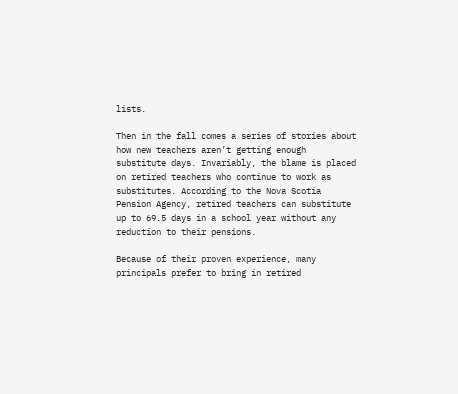lists.

Then in the fall comes a series of stories about how new teachers aren’t getting enough substitute days. Invariably, the blame is placed on retired teachers who continue to work as substitutes. According to the Nova Scotia Pension Agency, retired teachers can substitute up to 69.5 days in a school year without any reduction to their pensions.

Because of their proven experience, many principals prefer to bring in retired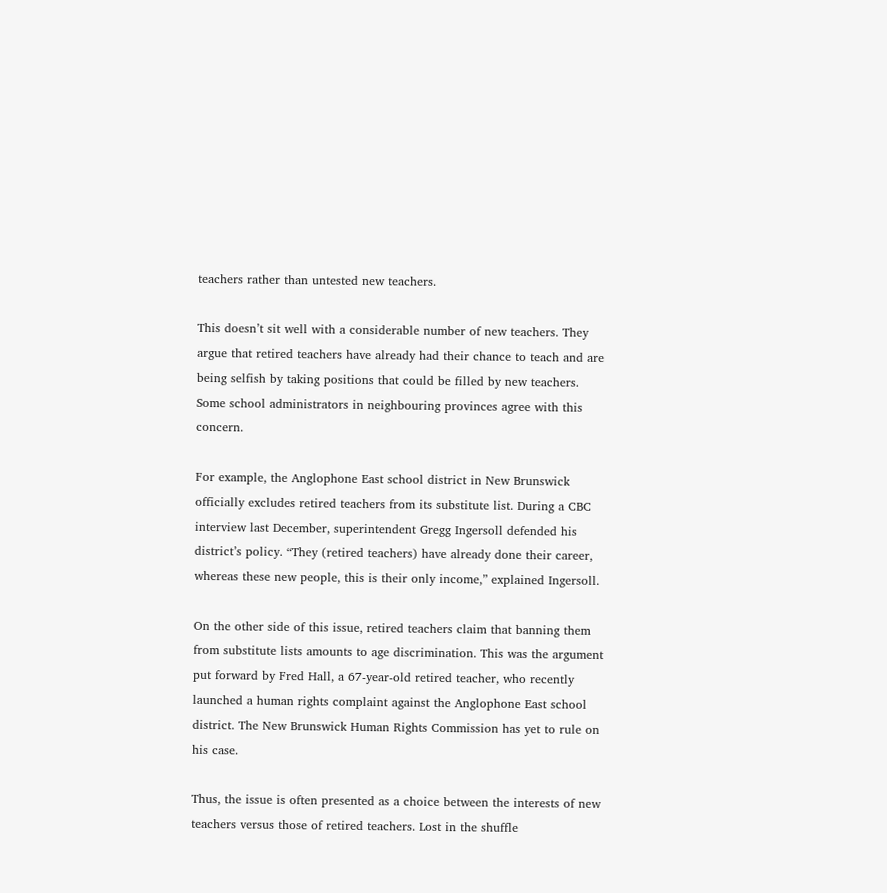teachers rather than untested new teachers.

This doesn’t sit well with a considerable number of new teachers. They argue that retired teachers have already had their chance to teach and are being selfish by taking positions that could be filled by new teachers. Some school administrators in neighbouring provinces agree with this concern.

For example, the Anglophone East school district in New Brunswick officially excludes retired teachers from its substitute list. During a CBC interview last December, superintendent Gregg Ingersoll defended his district’s policy. “They (retired teachers) have already done their career, whereas these new people, this is their only income,” explained Ingersoll.

On the other side of this issue, retired teachers claim that banning them from substitute lists amounts to age discrimination. This was the argument put forward by Fred Hall, a 67-year-old retired teacher, who recently launched a human rights complaint against the Anglophone East school district. The New Brunswick Human Rights Commission has yet to rule on his case.

Thus, the issue is often presented as a choice between the interests of new teachers versus those of retired teachers. Lost in the shuffle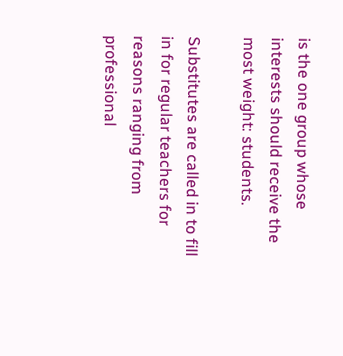is the one group whose interests should receive the most weight: students.

Substitutes are called in to fill in for regular teachers for reasons ranging from professional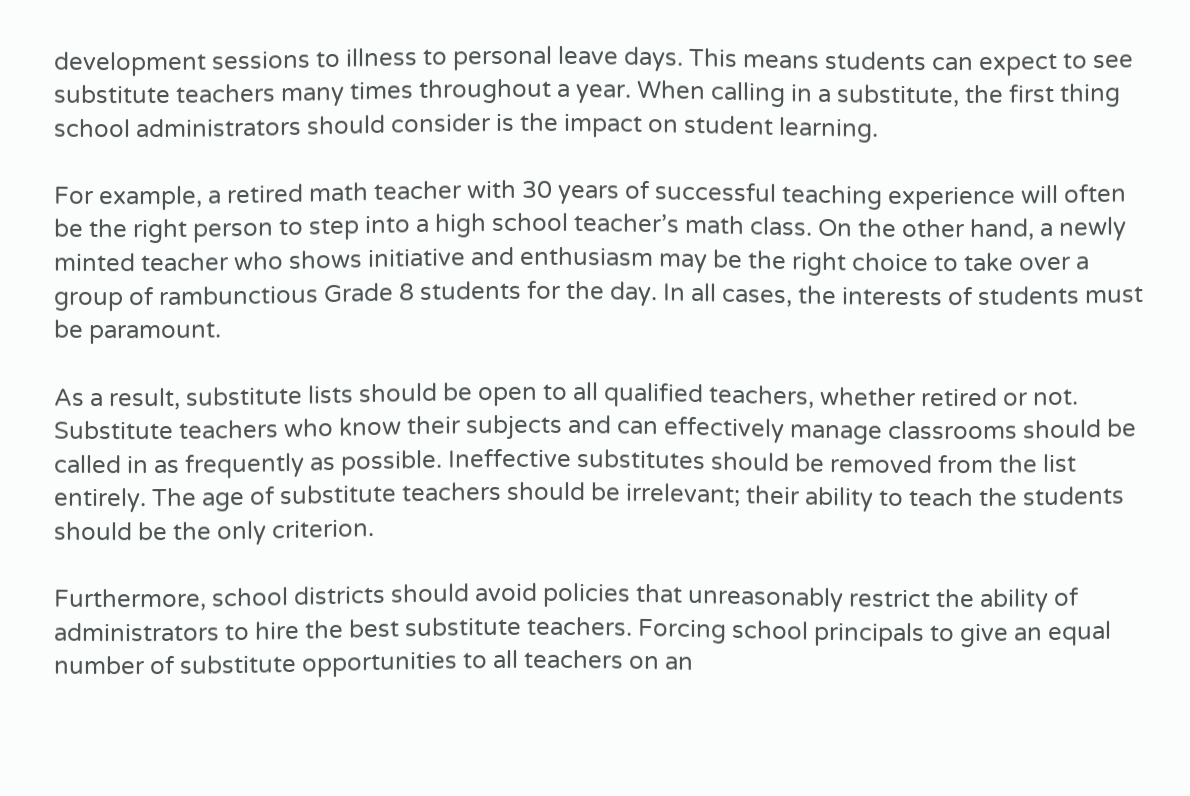development sessions to illness to personal leave days. This means students can expect to see substitute teachers many times throughout a year. When calling in a substitute, the first thing school administrators should consider is the impact on student learning.

For example, a retired math teacher with 30 years of successful teaching experience will often be the right person to step into a high school teacher’s math class. On the other hand, a newly minted teacher who shows initiative and enthusiasm may be the right choice to take over a group of rambunctious Grade 8 students for the day. In all cases, the interests of students must be paramount.

As a result, substitute lists should be open to all qualified teachers, whether retired or not. Substitute teachers who know their subjects and can effectively manage classrooms should be called in as frequently as possible. Ineffective substitutes should be removed from the list entirely. The age of substitute teachers should be irrelevant; their ability to teach the students should be the only criterion.

Furthermore, school districts should avoid policies that unreasonably restrict the ability of administrators to hire the best substitute teachers. Forcing school principals to give an equal number of substitute opportunities to all teachers on an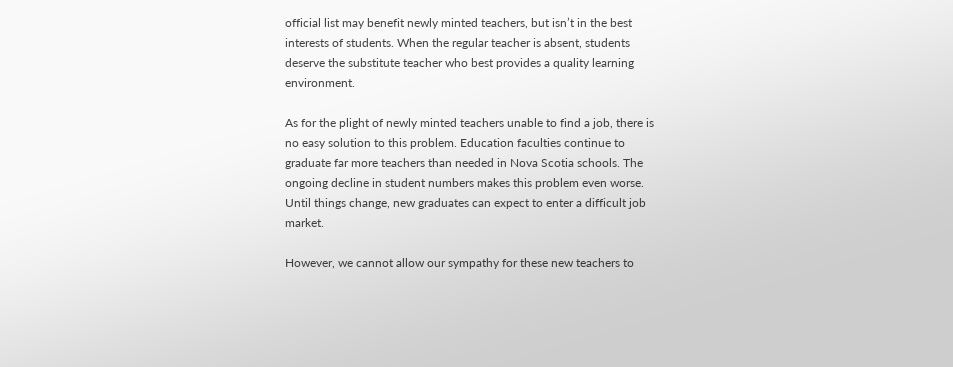official list may benefit newly minted teachers, but isn’t in the best interests of students. When the regular teacher is absent, students deserve the substitute teacher who best provides a quality learning environment.

As for the plight of newly minted teachers unable to find a job, there is no easy solution to this problem. Education faculties continue to graduate far more teachers than needed in Nova Scotia schools. The ongoing decline in student numbers makes this problem even worse. Until things change, new graduates can expect to enter a difficult job market.

However, we cannot allow our sympathy for these new teachers to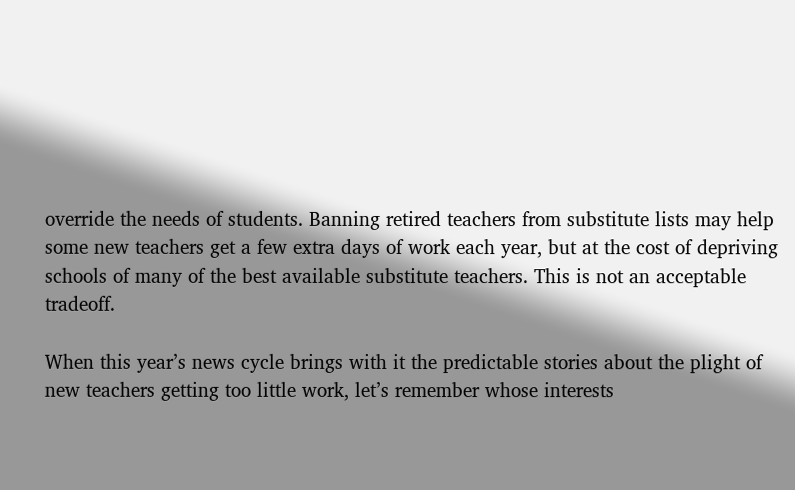override the needs of students. Banning retired teachers from substitute lists may help some new teachers get a few extra days of work each year, but at the cost of depriving schools of many of the best available substitute teachers. This is not an acceptable tradeoff.

When this year’s news cycle brings with it the predictable stories about the plight of new teachers getting too little work, let’s remember whose interests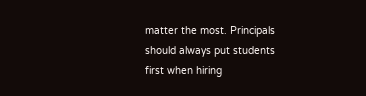matter the most. Principals should always put students first when hiring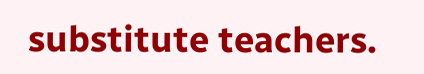substitute teachers.